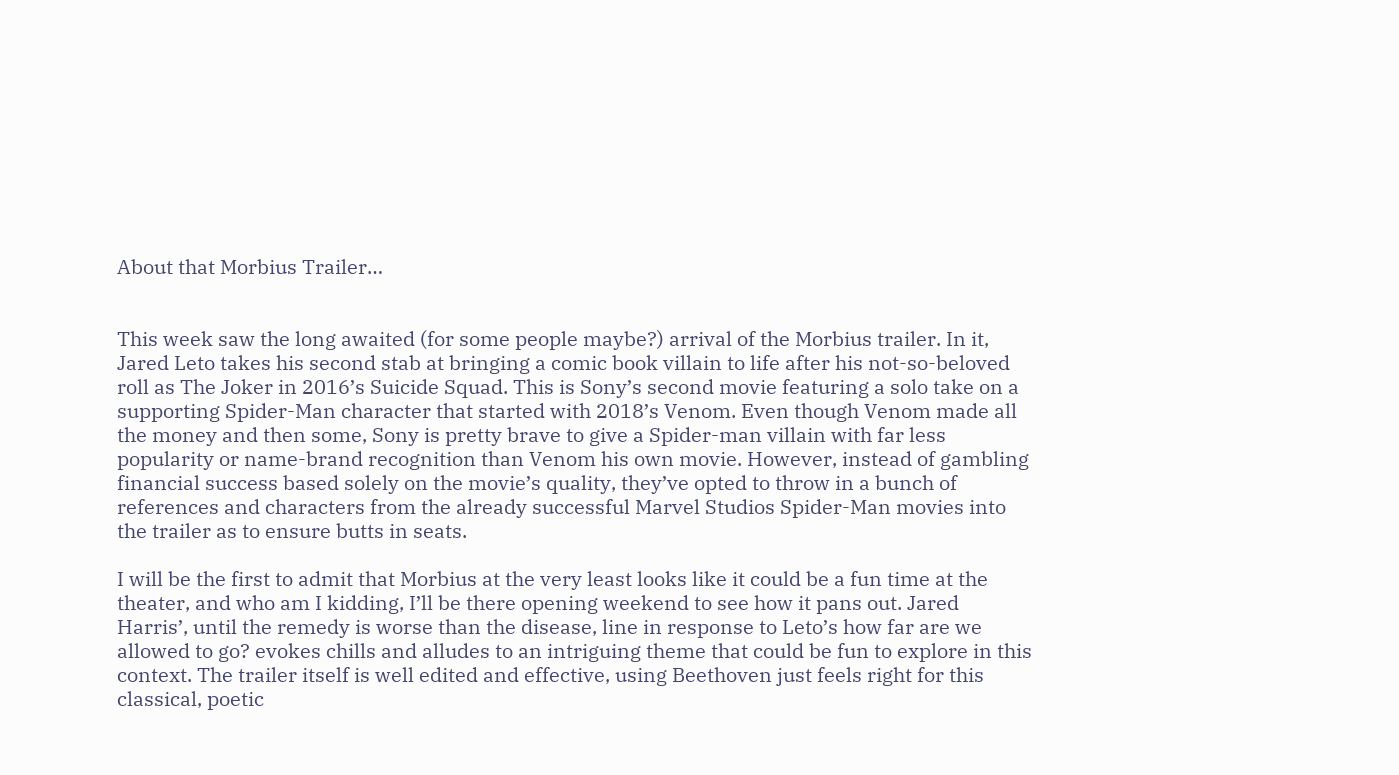About that Morbius Trailer…


This week saw the long awaited (for some people maybe?) arrival of the Morbius trailer. In it, Jared Leto takes his second stab at bringing a comic book villain to life after his not-so-beloved roll as The Joker in 2016’s Suicide Squad. This is Sony’s second movie featuring a solo take on a supporting Spider-Man character that started with 2018’s Venom. Even though Venom made all the money and then some, Sony is pretty brave to give a Spider-man villain with far less popularity or name-brand recognition than Venom his own movie. However, instead of gambling financial success based solely on the movie’s quality, they’ve opted to throw in a bunch of references and characters from the already successful Marvel Studios Spider-Man movies into the trailer as to ensure butts in seats.

I will be the first to admit that Morbius at the very least looks like it could be a fun time at the theater, and who am I kidding, I’ll be there opening weekend to see how it pans out. Jared Harris’, until the remedy is worse than the disease, line in response to Leto’s how far are we allowed to go? evokes chills and alludes to an intriguing theme that could be fun to explore in this context. The trailer itself is well edited and effective, using Beethoven just feels right for this classical, poetic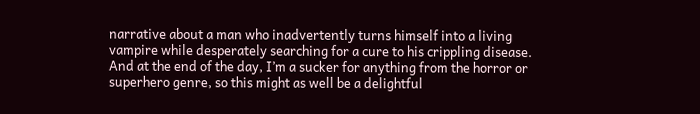narrative about a man who inadvertently turns himself into a living vampire while desperately searching for a cure to his crippling disease. And at the end of the day, I’m a sucker for anything from the horror or superhero genre, so this might as well be a delightful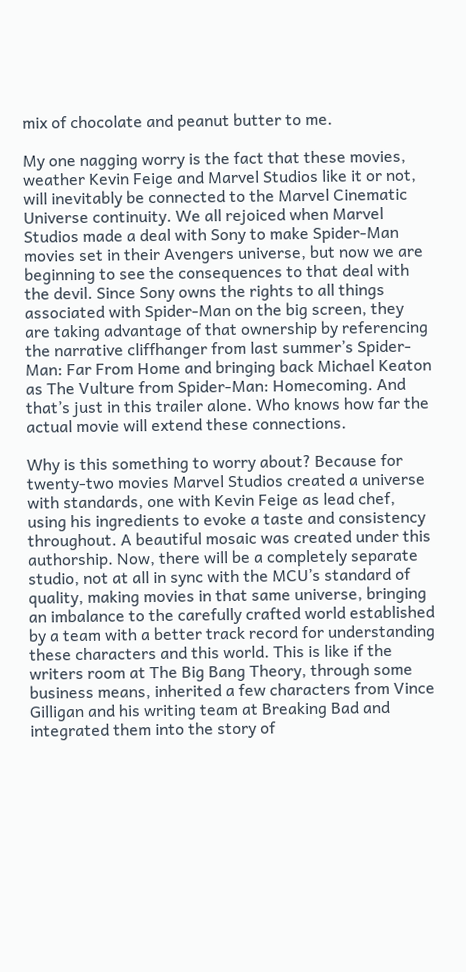mix of chocolate and peanut butter to me.

My one nagging worry is the fact that these movies, weather Kevin Feige and Marvel Studios like it or not, will inevitably be connected to the Marvel Cinematic Universe continuity. We all rejoiced when Marvel Studios made a deal with Sony to make Spider-Man movies set in their Avengers universe, but now we are beginning to see the consequences to that deal with the devil. Since Sony owns the rights to all things associated with Spider-Man on the big screen, they are taking advantage of that ownership by referencing the narrative cliffhanger from last summer’s Spider-Man: Far From Home and bringing back Michael Keaton as The Vulture from Spider-Man: Homecoming. And that’s just in this trailer alone. Who knows how far the actual movie will extend these connections.

Why is this something to worry about? Because for twenty-two movies Marvel Studios created a universe with standards, one with Kevin Feige as lead chef, using his ingredients to evoke a taste and consistency throughout. A beautiful mosaic was created under this authorship. Now, there will be a completely separate studio, not at all in sync with the MCU’s standard of quality, making movies in that same universe, bringing an imbalance to the carefully crafted world established by a team with a better track record for understanding these characters and this world. This is like if the writers room at The Big Bang Theory, through some business means, inherited a few characters from Vince Gilligan and his writing team at Breaking Bad and integrated them into the story of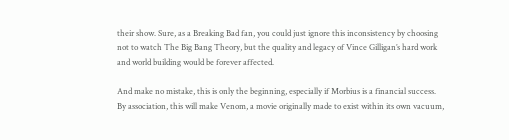their show. Sure, as a Breaking Bad fan, you could just ignore this inconsistency by choosing not to watch The Big Bang Theory, but the quality and legacy of Vince Gilligan’s hard work and world building would be forever affected.

And make no mistake, this is only the beginning, especially if Morbius is a financial success. By association, this will make Venom, a movie originally made to exist within its own vacuum,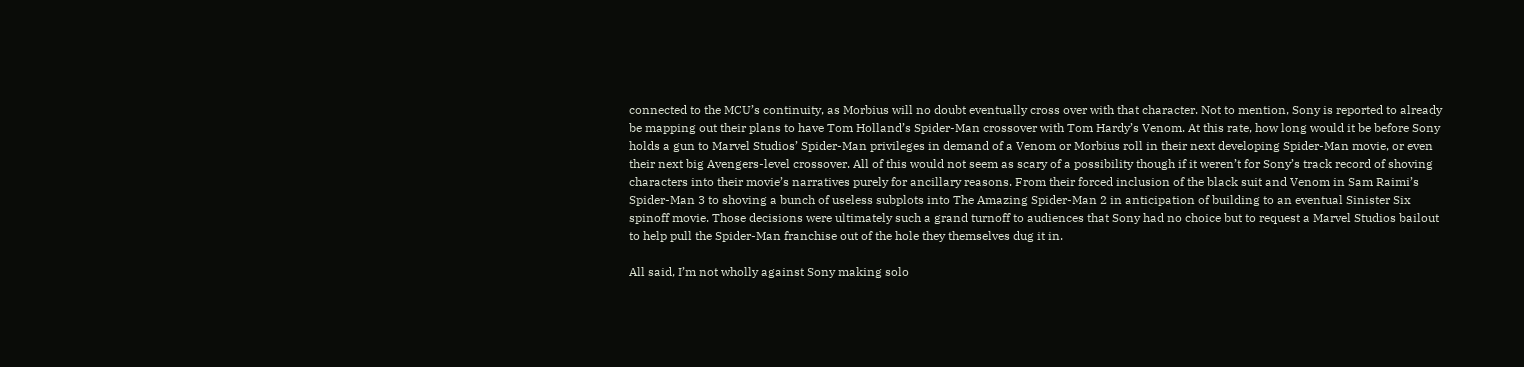connected to the MCU’s continuity, as Morbius will no doubt eventually cross over with that character. Not to mention, Sony is reported to already be mapping out their plans to have Tom Holland’s Spider-Man crossover with Tom Hardy’s Venom. At this rate, how long would it be before Sony holds a gun to Marvel Studios’ Spider-Man privileges in demand of a Venom or Morbius roll in their next developing Spider-Man movie, or even their next big Avengers-level crossover. All of this would not seem as scary of a possibility though if it weren’t for Sony’s track record of shoving characters into their movie’s narratives purely for ancillary reasons. From their forced inclusion of the black suit and Venom in Sam Raimi’s Spider-Man 3 to shoving a bunch of useless subplots into The Amazing Spider-Man 2 in anticipation of building to an eventual Sinister Six spinoff movie. Those decisions were ultimately such a grand turnoff to audiences that Sony had no choice but to request a Marvel Studios bailout to help pull the Spider-Man franchise out of the hole they themselves dug it in.

All said, I’m not wholly against Sony making solo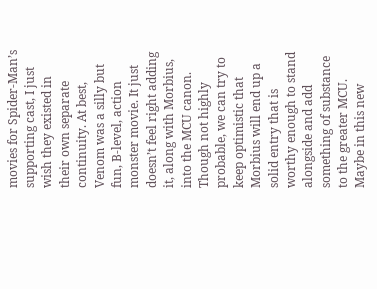movies for Spider-Man’s supporting cast, I just wish they existed in their own separate continuity. At best, Venom was a silly but fun, B-level, action monster movie. It just doesn’t feel right adding it, along with Morbius, into the MCU canon. Though not highly probable, we can try to keep optimistic that Morbius will end up a solid entry that is worthy enough to stand alongside and add something of substance to the greater MCU. Maybe in this new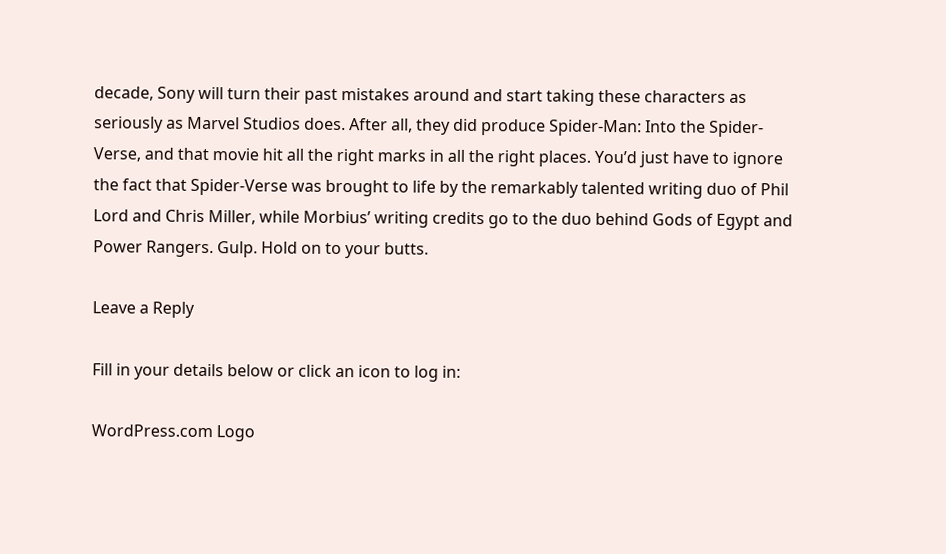decade, Sony will turn their past mistakes around and start taking these characters as seriously as Marvel Studios does. After all, they did produce Spider-Man: Into the Spider-Verse, and that movie hit all the right marks in all the right places. You’d just have to ignore the fact that Spider-Verse was brought to life by the remarkably talented writing duo of Phil Lord and Chris Miller, while Morbius’ writing credits go to the duo behind Gods of Egypt and Power Rangers. Gulp. Hold on to your butts.

Leave a Reply

Fill in your details below or click an icon to log in:

WordPress.com Logo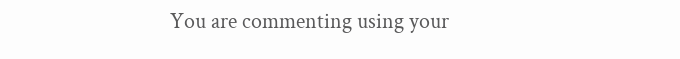You are commenting using your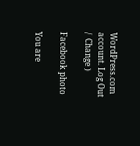WordPress.com account. Log Out /  Change )

Facebook photo

You are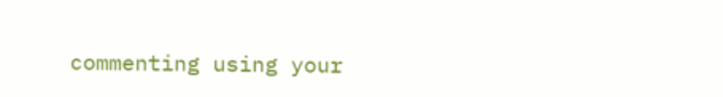commenting using your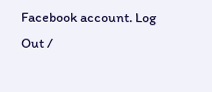Facebook account. Log Out /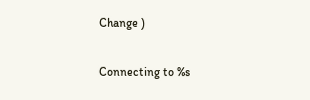Change )

Connecting to %s